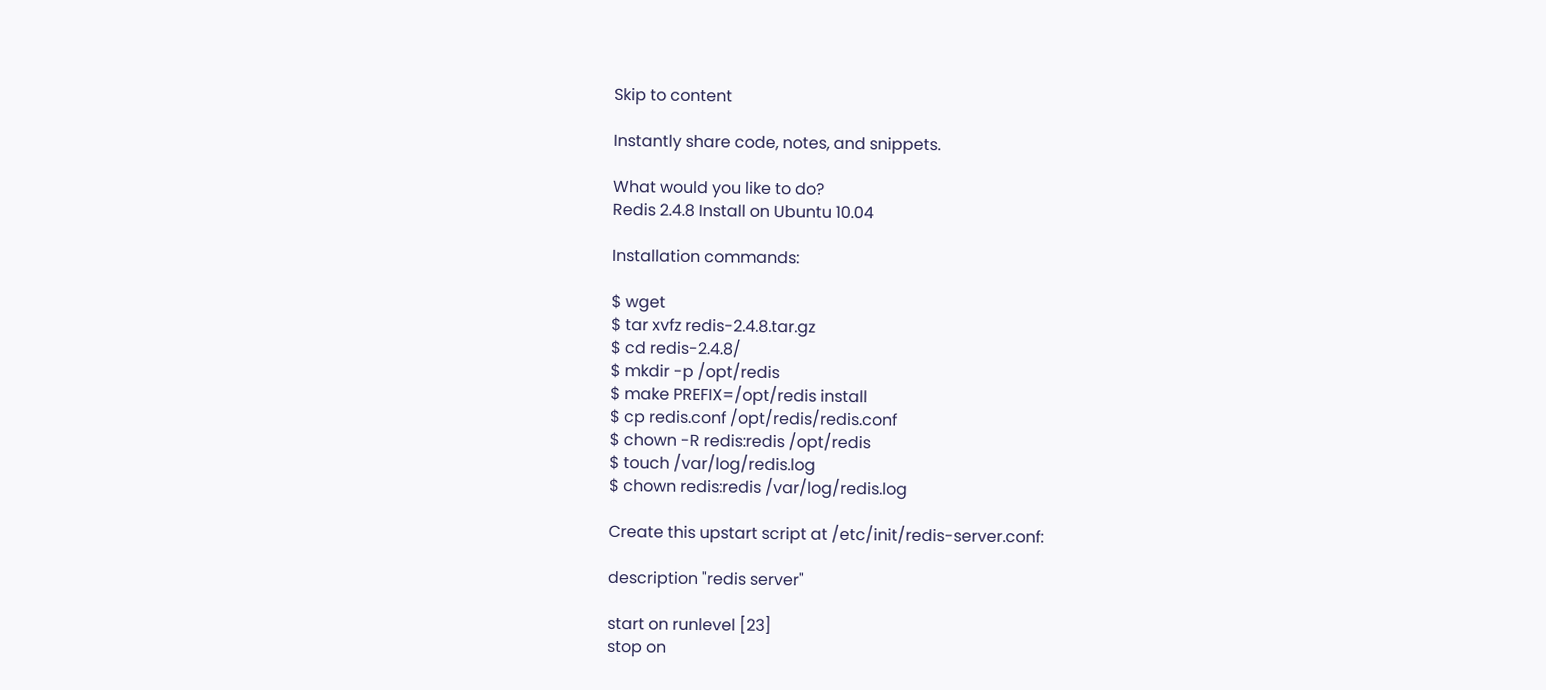Skip to content

Instantly share code, notes, and snippets.

What would you like to do?
Redis 2.4.8 Install on Ubuntu 10.04

Installation commands:

$ wget
$ tar xvfz redis-2.4.8.tar.gz
$ cd redis-2.4.8/
$ mkdir -p /opt/redis
$ make PREFIX=/opt/redis install
$ cp redis.conf /opt/redis/redis.conf
$ chown -R redis:redis /opt/redis
$ touch /var/log/redis.log
$ chown redis:redis /var/log/redis.log

Create this upstart script at /etc/init/redis-server.conf:

description "redis server"

start on runlevel [23]
stop on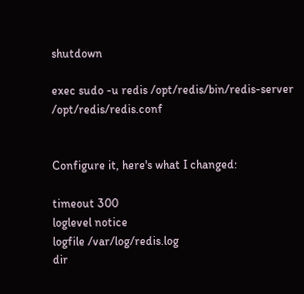shutdown

exec sudo -u redis /opt/redis/bin/redis-server /opt/redis/redis.conf


Configure it, here's what I changed:

timeout 300
loglevel notice
logfile /var/log/redis.log
dir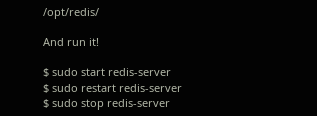/opt/redis/

And run it!

$ sudo start redis-server
$ sudo restart redis-server
$ sudo stop redis-server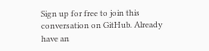Sign up for free to join this conversation on GitHub. Already have an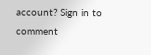account? Sign in to comment